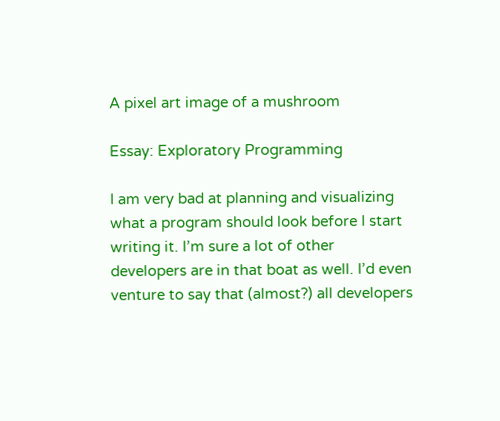A pixel art image of a mushroom

Essay: Exploratory Programming

I am very bad at planning and visualizing what a program should look before I start writing it. I’m sure a lot of other developers are in that boat as well. I’d even venture to say that (almost?) all developers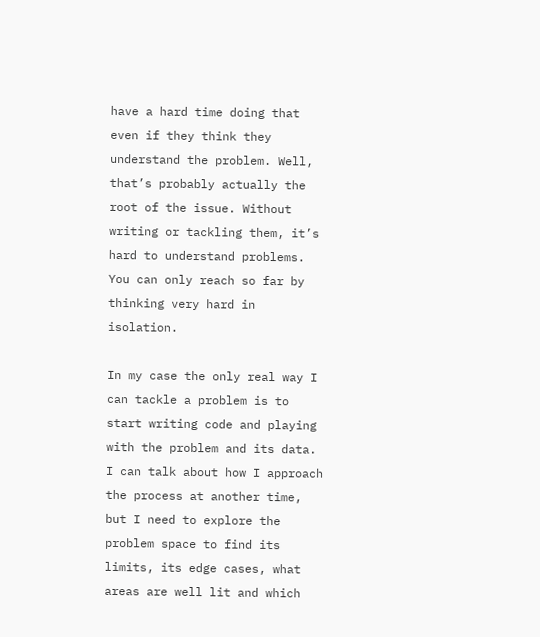have a hard time doing that even if they think they understand the problem. Well, that’s probably actually the root of the issue. Without writing or tackling them, it’s hard to understand problems. You can only reach so far by thinking very hard in isolation.

In my case the only real way I can tackle a problem is to start writing code and playing with the problem and its data. I can talk about how I approach the process at another time, but I need to explore the problem space to find its limits, its edge cases, what areas are well lit and which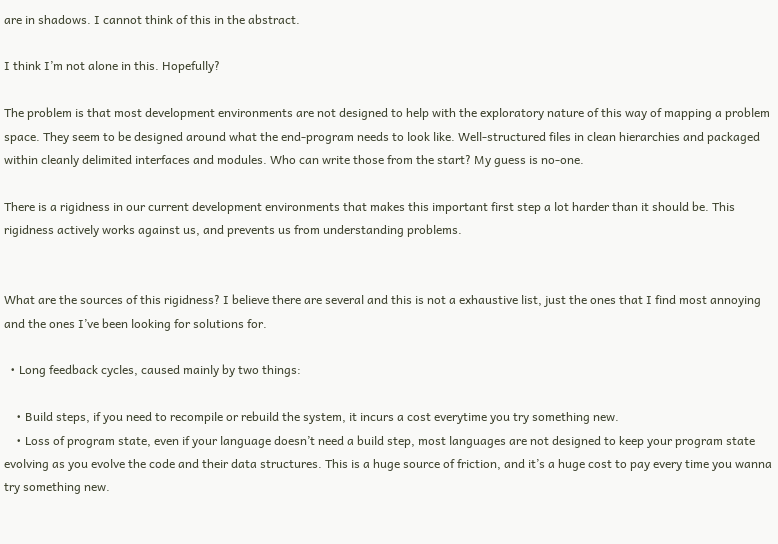are in shadows. I cannot think of this in the abstract.

I think I’m not alone in this. Hopefully?

The problem is that most development environments are not designed to help with the exploratory nature of this way of mapping a problem space. They seem to be designed around what the end-program needs to look like. Well-structured files in clean hierarchies and packaged within cleanly delimited interfaces and modules. Who can write those from the start? My guess is no-one.

There is a rigidness in our current development environments that makes this important first step a lot harder than it should be. This rigidness actively works against us, and prevents us from understanding problems.


What are the sources of this rigidness? I believe there are several and this is not a exhaustive list, just the ones that I find most annoying and the ones I’ve been looking for solutions for.

  • Long feedback cycles, caused mainly by two things:

    • Build steps, if you need to recompile or rebuild the system, it incurs a cost everytime you try something new.
    • Loss of program state, even if your language doesn’t need a build step, most languages are not designed to keep your program state evolving as you evolve the code and their data structures. This is a huge source of friction, and it’s a huge cost to pay every time you wanna try something new.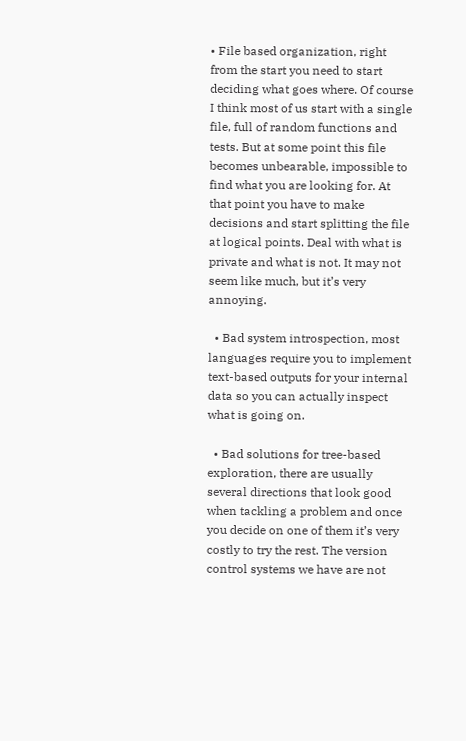• File based organization, right from the start you need to start deciding what goes where. Of course I think most of us start with a single file, full of random functions and tests. But at some point this file becomes unbearable, impossible to find what you are looking for. At that point you have to make decisions and start splitting the file at logical points. Deal with what is private and what is not. It may not seem like much, but it’s very annoying.

  • Bad system introspection, most languages require you to implement text-based outputs for your internal data so you can actually inspect what is going on.

  • Bad solutions for tree-based exploration, there are usually several directions that look good when tackling a problem and once you decide on one of them it’s very costly to try the rest. The version control systems we have are not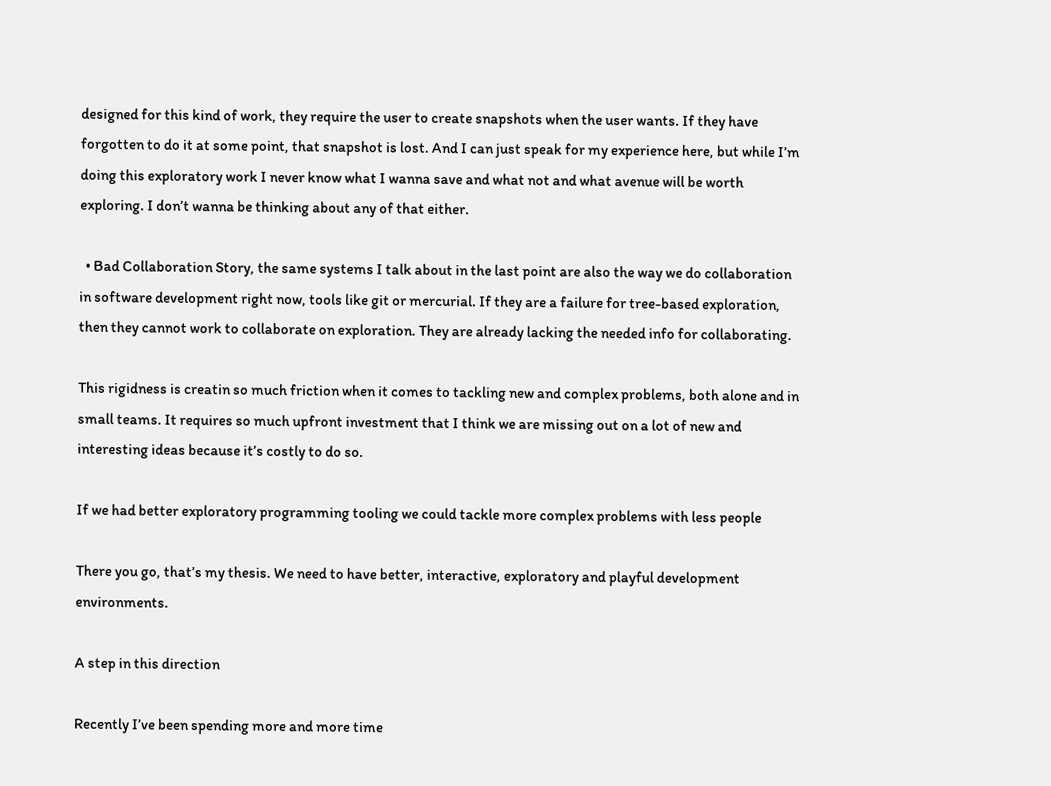designed for this kind of work, they require the user to create snapshots when the user wants. If they have forgotten to do it at some point, that snapshot is lost. And I can just speak for my experience here, but while I’m doing this exploratory work I never know what I wanna save and what not and what avenue will be worth exploring. I don’t wanna be thinking about any of that either.

  • Bad Collaboration Story, the same systems I talk about in the last point are also the way we do collaboration in software development right now, tools like git or mercurial. If they are a failure for tree-based exploration, then they cannot work to collaborate on exploration. They are already lacking the needed info for collaborating.

This rigidness is creatin so much friction when it comes to tackling new and complex problems, both alone and in small teams. It requires so much upfront investment that I think we are missing out on a lot of new and interesting ideas because it’s costly to do so.

If we had better exploratory programming tooling we could tackle more complex problems with less people

There you go, that’s my thesis. We need to have better, interactive, exploratory and playful development environments.

A step in this direction

Recently I’ve been spending more and more time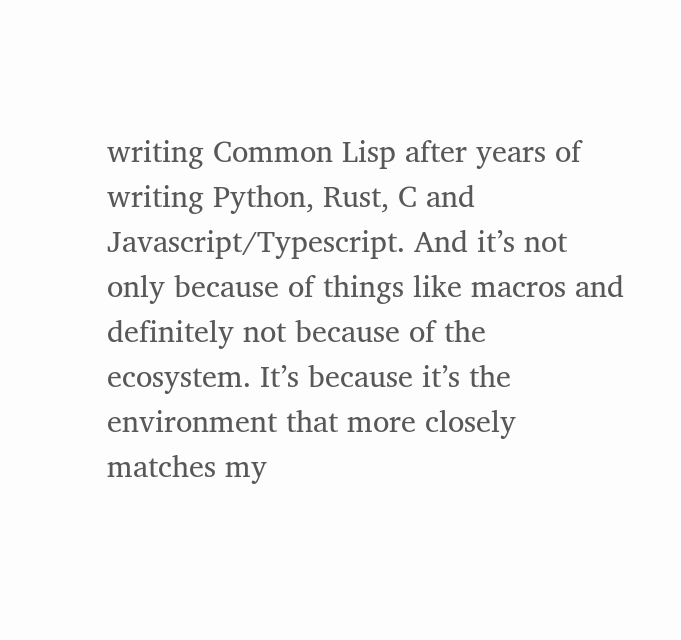writing Common Lisp after years of writing Python, Rust, C and Javascript/Typescript. And it’s not only because of things like macros and definitely not because of the ecosystem. It’s because it’s the environment that more closely matches my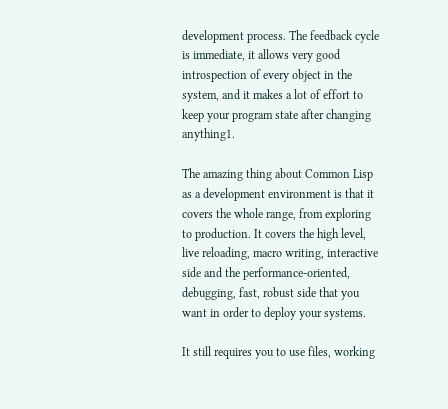development process. The feedback cycle is immediate, it allows very good introspection of every object in the system, and it makes a lot of effort to keep your program state after changing anything1.

The amazing thing about Common Lisp as a development environment is that it covers the whole range, from exploring to production. It covers the high level, live reloading, macro writing, interactive side and the performance-oriented, debugging, fast, robust side that you want in order to deploy your systems.

It still requires you to use files, working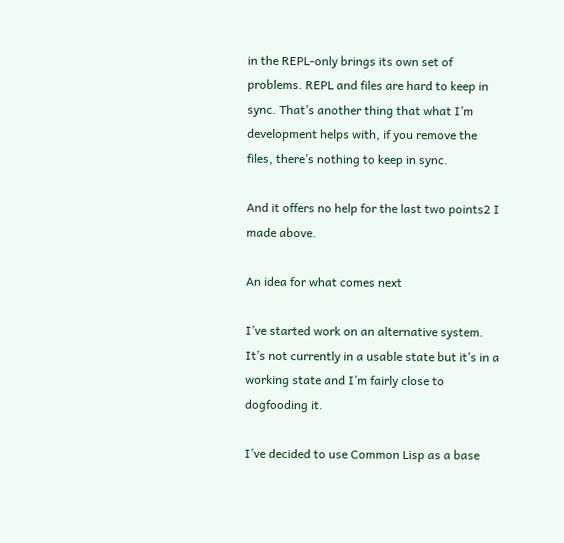in the REPL-only brings its own set of problems. REPL and files are hard to keep in sync. That’s another thing that what I’m development helps with, if you remove the files, there’s nothing to keep in sync.

And it offers no help for the last two points2 I made above.

An idea for what comes next

I’ve started work on an alternative system. It’s not currently in a usable state but it’s in a working state and I’m fairly close to dogfooding it.

I’ve decided to use Common Lisp as a base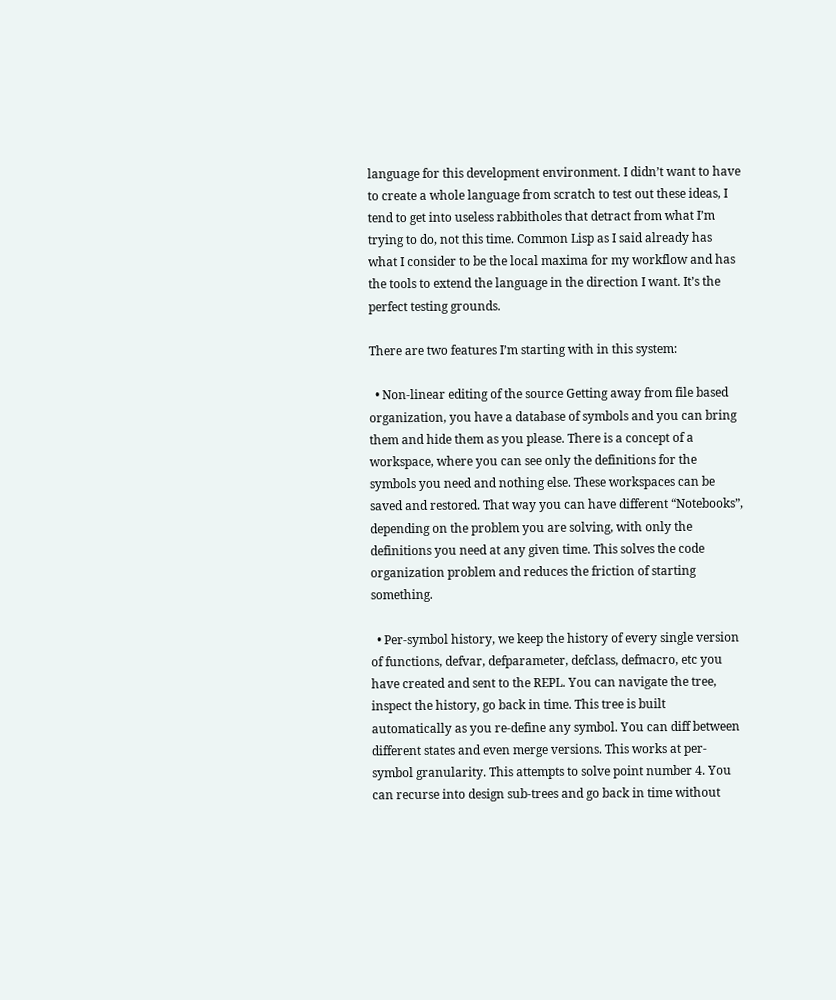language for this development environment. I didn’t want to have to create a whole language from scratch to test out these ideas, I tend to get into useless rabbitholes that detract from what I’m trying to do, not this time. Common Lisp as I said already has what I consider to be the local maxima for my workflow and has the tools to extend the language in the direction I want. It’s the perfect testing grounds.

There are two features I’m starting with in this system:

  • Non-linear editing of the source Getting away from file based organization, you have a database of symbols and you can bring them and hide them as you please. There is a concept of a workspace, where you can see only the definitions for the symbols you need and nothing else. These workspaces can be saved and restored. That way you can have different “Notebooks”, depending on the problem you are solving, with only the definitions you need at any given time. This solves the code organization problem and reduces the friction of starting something.

  • Per-symbol history, we keep the history of every single version of functions, defvar, defparameter, defclass, defmacro, etc you have created and sent to the REPL. You can navigate the tree, inspect the history, go back in time. This tree is built automatically as you re-define any symbol. You can diff between different states and even merge versions. This works at per-symbol granularity. This attempts to solve point number 4. You can recurse into design sub-trees and go back in time without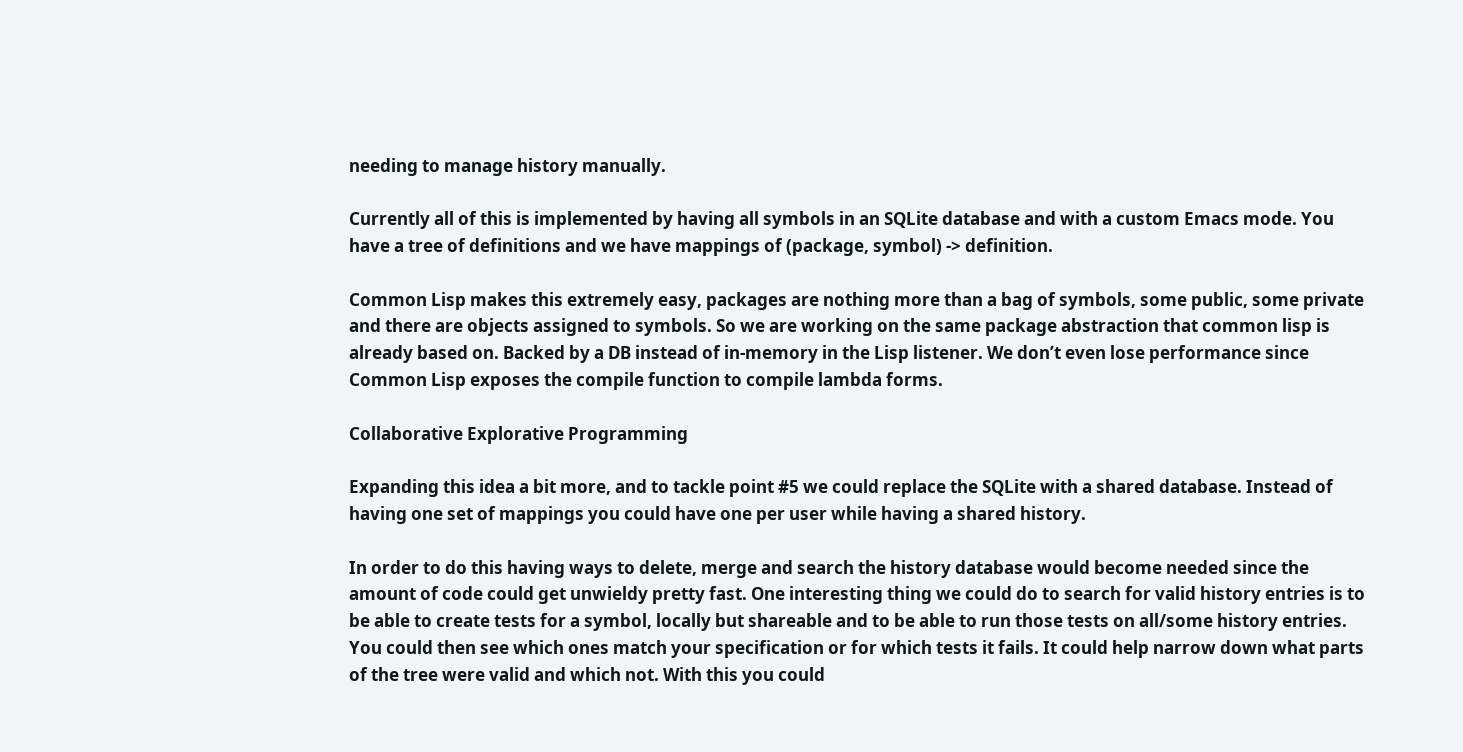needing to manage history manually.

Currently all of this is implemented by having all symbols in an SQLite database and with a custom Emacs mode. You have a tree of definitions and we have mappings of (package, symbol) -> definition.

Common Lisp makes this extremely easy, packages are nothing more than a bag of symbols, some public, some private and there are objects assigned to symbols. So we are working on the same package abstraction that common lisp is already based on. Backed by a DB instead of in-memory in the Lisp listener. We don’t even lose performance since Common Lisp exposes the compile function to compile lambda forms.

Collaborative Explorative Programming

Expanding this idea a bit more, and to tackle point #5 we could replace the SQLite with a shared database. Instead of having one set of mappings you could have one per user while having a shared history.

In order to do this having ways to delete, merge and search the history database would become needed since the amount of code could get unwieldy pretty fast. One interesting thing we could do to search for valid history entries is to be able to create tests for a symbol, locally but shareable and to be able to run those tests on all/some history entries. You could then see which ones match your specification or for which tests it fails. It could help narrow down what parts of the tree were valid and which not. With this you could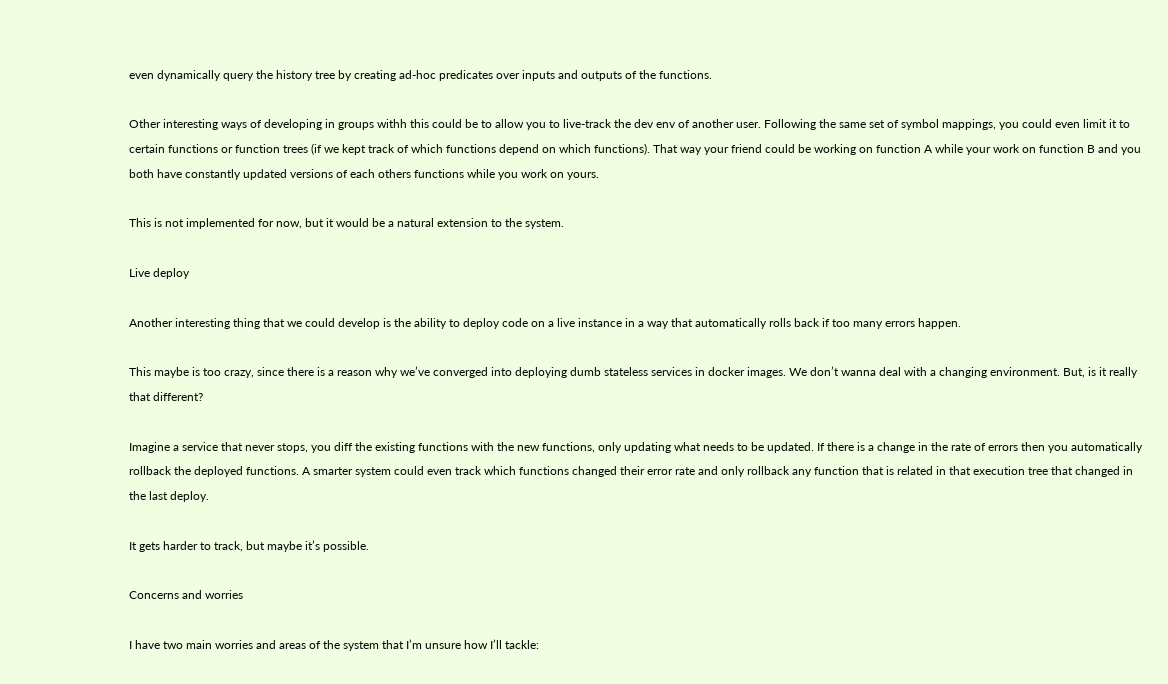even dynamically query the history tree by creating ad-hoc predicates over inputs and outputs of the functions.

Other interesting ways of developing in groups withh this could be to allow you to live-track the dev env of another user. Following the same set of symbol mappings, you could even limit it to certain functions or function trees (if we kept track of which functions depend on which functions). That way your friend could be working on function A while your work on function B and you both have constantly updated versions of each others functions while you work on yours.

This is not implemented for now, but it would be a natural extension to the system.

Live deploy

Another interesting thing that we could develop is the ability to deploy code on a live instance in a way that automatically rolls back if too many errors happen.

This maybe is too crazy, since there is a reason why we’ve converged into deploying dumb stateless services in docker images. We don’t wanna deal with a changing environment. But, is it really that different?

Imagine a service that never stops, you diff the existing functions with the new functions, only updating what needs to be updated. If there is a change in the rate of errors then you automatically rollback the deployed functions. A smarter system could even track which functions changed their error rate and only rollback any function that is related in that execution tree that changed in the last deploy.

It gets harder to track, but maybe it’s possible.

Concerns and worries

I have two main worries and areas of the system that I’m unsure how I’ll tackle: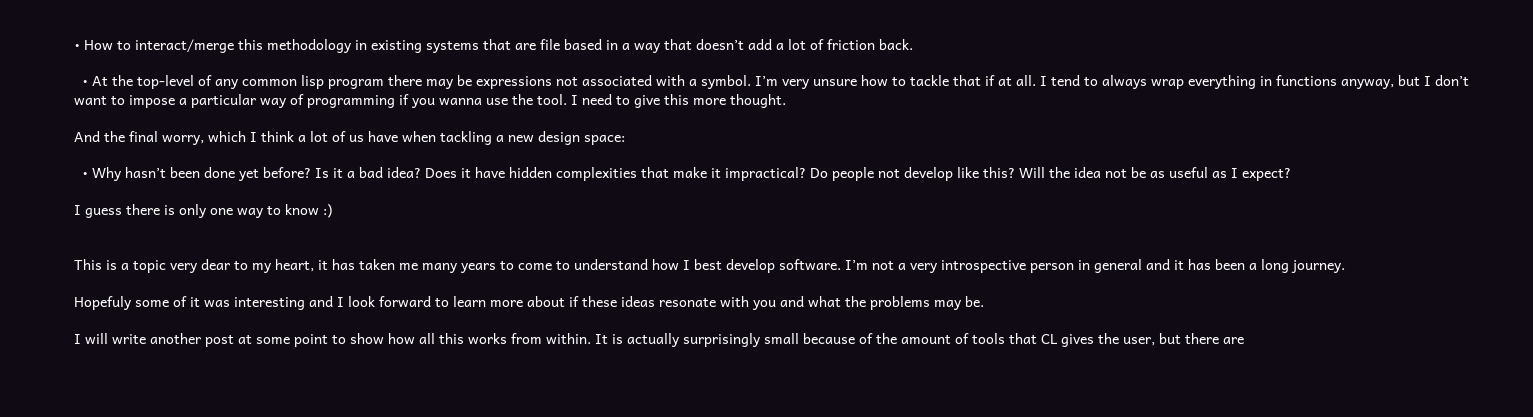• How to interact/merge this methodology in existing systems that are file based in a way that doesn’t add a lot of friction back.

  • At the top-level of any common lisp program there may be expressions not associated with a symbol. I’m very unsure how to tackle that if at all. I tend to always wrap everything in functions anyway, but I don’t want to impose a particular way of programming if you wanna use the tool. I need to give this more thought.

And the final worry, which I think a lot of us have when tackling a new design space:

  • Why hasn’t been done yet before? Is it a bad idea? Does it have hidden complexities that make it impractical? Do people not develop like this? Will the idea not be as useful as I expect?

I guess there is only one way to know :)


This is a topic very dear to my heart, it has taken me many years to come to understand how I best develop software. I’m not a very introspective person in general and it has been a long journey.

Hopefuly some of it was interesting and I look forward to learn more about if these ideas resonate with you and what the problems may be.

I will write another post at some point to show how all this works from within. It is actually surprisingly small because of the amount of tools that CL gives the user, but there are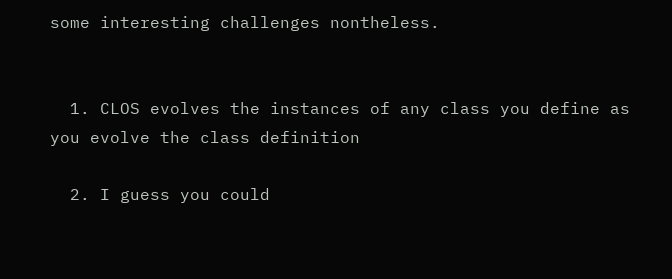some interesting challenges nontheless.


  1. CLOS evolves the instances of any class you define as you evolve the class definition

  2. I guess you could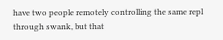have two people remotely controlling the same repl through swank, but that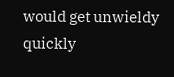would get unwieldy quickly